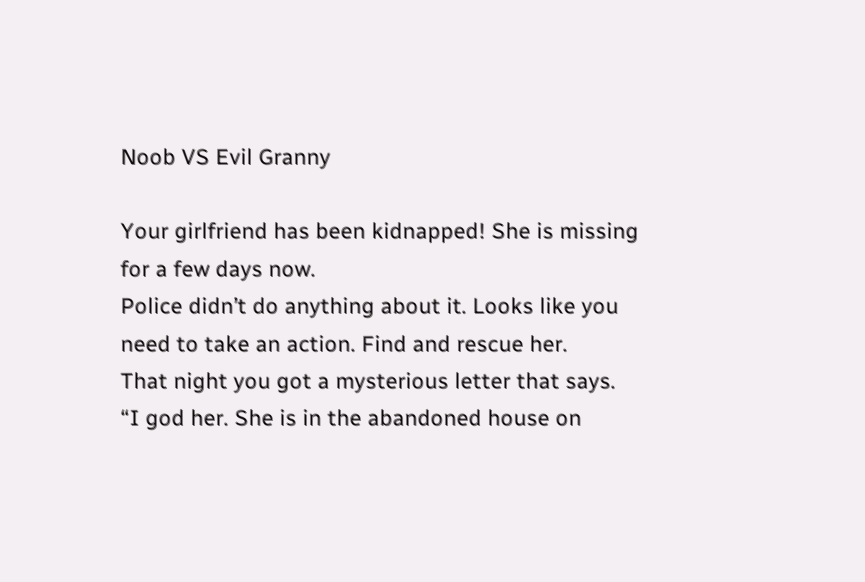Noob VS Evil Granny

Your girlfriend has been kidnapped! She is missing for a few days now.
Police didn’t do anything about it. Looks like you need to take an action. Find and rescue her.
That night you got a mysterious letter that says.
“I god her. She is in the abandoned house on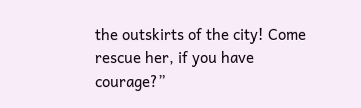the outskirts of the city! Come rescue her, if you have courage?”